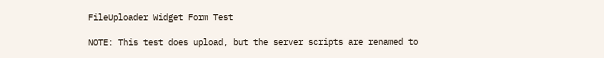FileUploader Widget Form Test

NOTE: This test does upload, but the server scripts are renamed to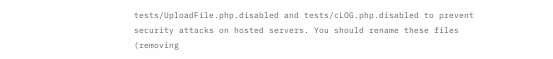tests/UploadFile.php.disabled and tests/cLOG.php.disabled to prevent security attacks on hosted servers. You should rename these files (removing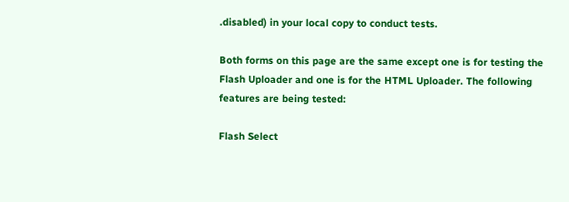.disabled) in your local copy to conduct tests.

Both forms on this page are the same except one is for testing the Flash Uploader and one is for the HTML Uploader. The following features are being tested:

Flash Select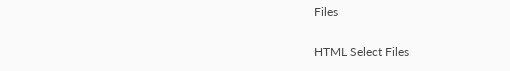Files

HTML Select Files